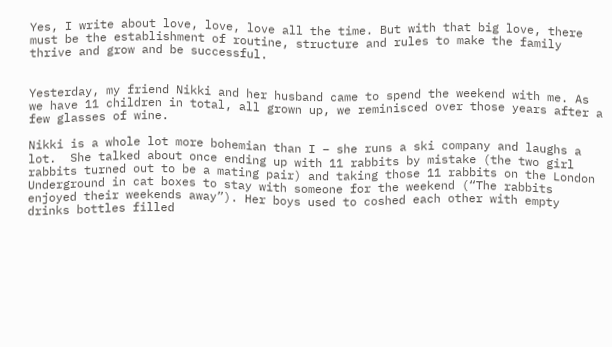Yes, I write about love, love, love all the time. But with that big love, there must be the establishment of routine, structure and rules to make the family thrive and grow and be successful.


Yesterday, my friend Nikki and her husband came to spend the weekend with me. As we have 11 children in total, all grown up, we reminisced over those years after a few glasses of wine.

Nikki is a whole lot more bohemian than I – she runs a ski company and laughs a lot.  She talked about once ending up with 11 rabbits by mistake (the two girl rabbits turned out to be a mating pair) and taking those 11 rabbits on the London Underground in cat boxes to stay with someone for the weekend (“The rabbits enjoyed their weekends away”). Her boys used to coshed each other with empty drinks bottles filled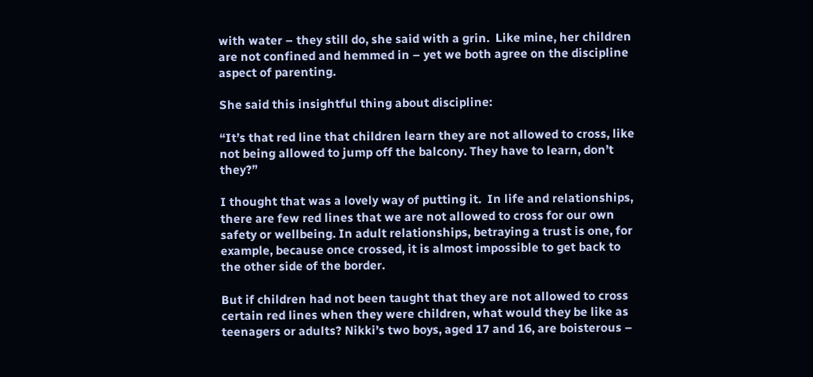with water – they still do, she said with a grin.  Like mine, her children are not confined and hemmed in – yet we both agree on the discipline aspect of parenting.

She said this insightful thing about discipline:

“It’s that red line that children learn they are not allowed to cross, like not being allowed to jump off the balcony. They have to learn, don’t they?”

I thought that was a lovely way of putting it.  In life and relationships, there are few red lines that we are not allowed to cross for our own safety or wellbeing. In adult relationships, betraying a trust is one, for example, because once crossed, it is almost impossible to get back to the other side of the border.

But if children had not been taught that they are not allowed to cross certain red lines when they were children, what would they be like as teenagers or adults? Nikki’s two boys, aged 17 and 16, are boisterous –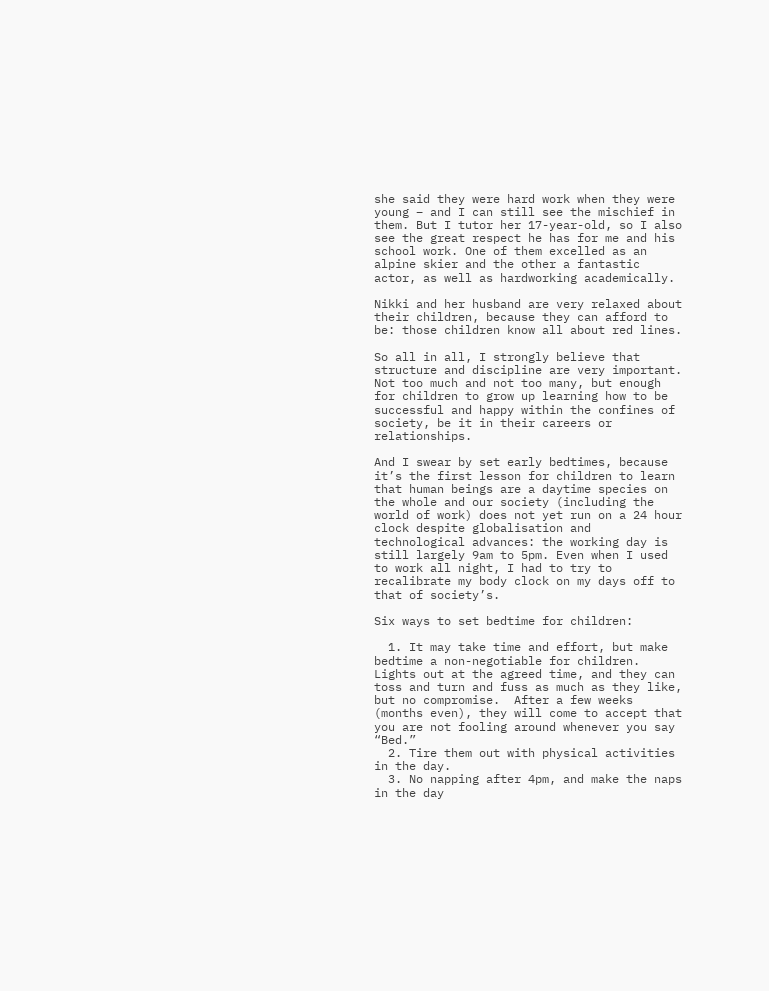she said they were hard work when they were young – and I can still see the mischief in them. But I tutor her 17-year-old, so I also see the great respect he has for me and his school work. One of them excelled as an alpine skier and the other a fantastic actor, as well as hardworking academically.

Nikki and her husband are very relaxed about their children, because they can afford to be: those children know all about red lines.

So all in all, I strongly believe that structure and discipline are very important. Not too much and not too many, but enough for children to grow up learning how to be successful and happy within the confines of society, be it in their careers or relationships.

And I swear by set early bedtimes, because it’s the first lesson for children to learn that human beings are a daytime species on the whole and our society (including the world of work) does not yet run on a 24 hour clock despite globalisation and technological advances: the working day is still largely 9am to 5pm. Even when I used to work all night, I had to try to recalibrate my body clock on my days off to that of society’s.

Six ways to set bedtime for children:

  1. It may take time and effort, but make bedtime a non-negotiable for children. Lights out at the agreed time, and they can toss and turn and fuss as much as they like, but no compromise.  After a few weeks (months even), they will come to accept that you are not fooling around whenever you say “Bed.”
  2. Tire them out with physical activities in the day.
  3. No napping after 4pm, and make the naps in the day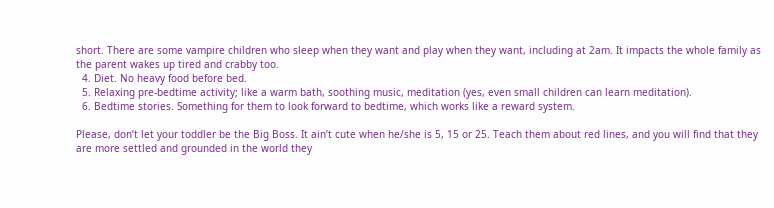short. There are some vampire children who sleep when they want and play when they want, including at 2am. It impacts the whole family as the parent wakes up tired and crabby too.
  4. Diet. No heavy food before bed.
  5. Relaxing pre-bedtime activity; like a warm bath, soothing music, meditation (yes, even small children can learn meditation).
  6. Bedtime stories. Something for them to look forward to bedtime, which works like a reward system.

Please, don’t let your toddler be the Big Boss. It ain’t cute when he/she is 5, 15 or 25. Teach them about red lines, and you will find that they are more settled and grounded in the world they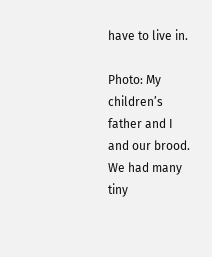have to live in.

Photo: My children’s father and I and our brood. We had many tiny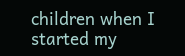children when I started my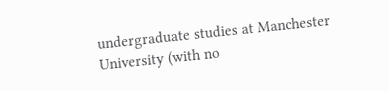undergraduate studies at Manchester University (with no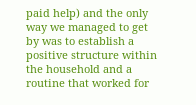paid help) and the only way we managed to get by was to establish a positive structure within the household and a routine that worked for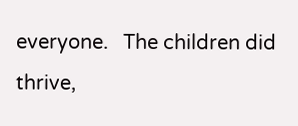everyone.   The children did thrive,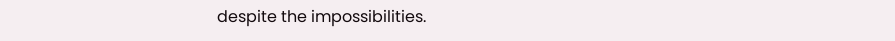despite the impossibilities.